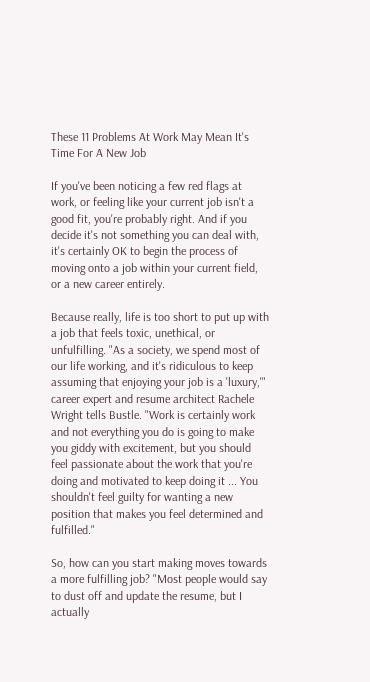These 11 Problems At Work May Mean It's Time For A New Job

If you've been noticing a few red flags at work, or feeling like your current job isn't a good fit, you're probably right. And if you decide it's not something you can deal with, it's certainly OK to begin the process of moving onto a job within your current field, or a new career entirely.

Because really, life is too short to put up with a job that feels toxic, unethical, or unfulfilling. "As a society, we spend most of our life working, and it's ridiculous to keep assuming that enjoying your job is a 'luxury,'" career expert and resume architect Rachele Wright tells Bustle. "Work is certainly work and not everything you do is going to make you giddy with excitement, but you should feel passionate about the work that you're doing and motivated to keep doing it ... You shouldn't feel guilty for wanting a new position that makes you feel determined and fulfilled."

So, how can you start making moves towards a more fulfilling job? "Most people would say to dust off and update the resume, but I actually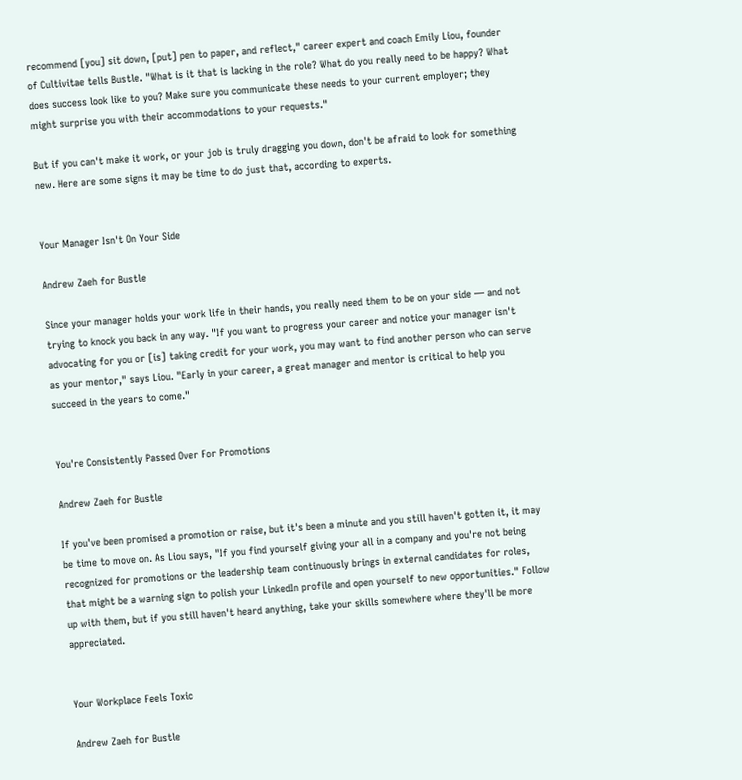recommend [you] sit down, [put] pen to paper, and reflect," career expert and coach Emily Liou, founder of Cultivitae tells Bustle. "What is it that is lacking in the role? What do you really need to be happy? What does success look like to you? Make sure you communicate these needs to your current employer; they might surprise you with their accommodations to your requests."

But if you can't make it work, or your job is truly dragging you down, don't be afraid to look for something new. Here are some signs it may be time to do just that, according to experts.


Your Manager Isn't On Your Side

Andrew Zaeh for Bustle

Since your manager holds your work life in their hands, you really need them to be on your side — and not trying to knock you back in any way. "If you want to progress your career and notice your manager isn't advocating for you or [is] taking credit for your work, you may want to find another person who can serve as your mentor," says Liou. "Early in your career, a great manager and mentor is critical to help you succeed in the years to come."


You're Consistently Passed Over For Promotions

Andrew Zaeh for Bustle

If you've been promised a promotion or raise, but it's been a minute and you still haven't gotten it, it may be time to move on. As Liou says, "If you find yourself giving your all in a company and you're not being recognized for promotions or the leadership team continuously brings in external candidates for roles, that might be a warning sign to polish your LinkedIn profile and open yourself to new opportunities." Follow up with them, but if you still haven't heard anything, take your skills somewhere where they'll be more appreciated.


Your Workplace Feels Toxic

Andrew Zaeh for Bustle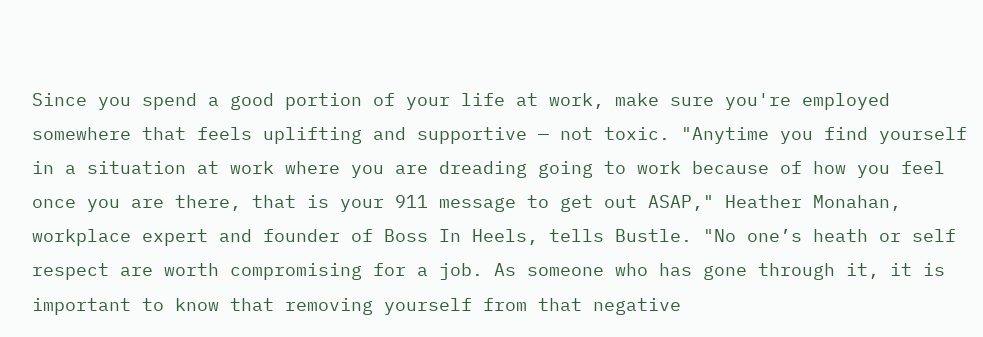Since you spend a good portion of your life at work, make sure you're employed somewhere that feels uplifting and supportive — not toxic. "Anytime you find yourself in a situation at work where you are dreading going to work because of how you feel once you are there, that is your 911 message to get out ASAP," Heather Monahan, workplace expert and founder of Boss In Heels, tells Bustle. "No one’s heath or self respect are worth compromising for a job. As someone who has gone through it, it is important to know that removing yourself from that negative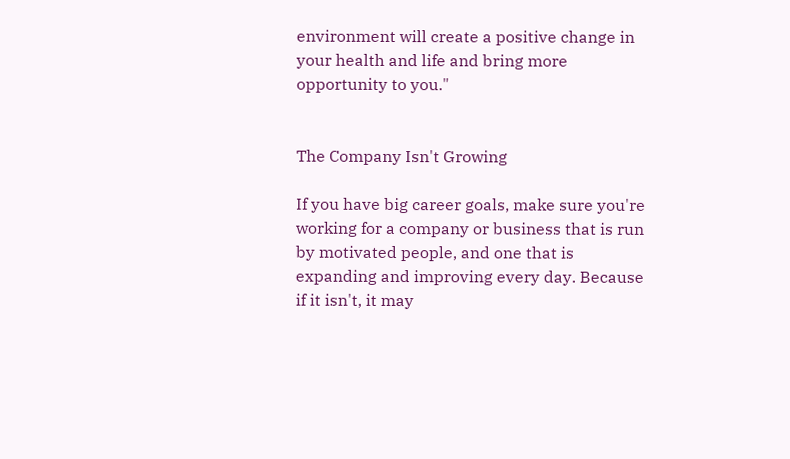environment will create a positive change in your health and life and bring more opportunity to you."


The Company Isn't Growing

If you have big career goals, make sure you're working for a company or business that is run by motivated people, and one that is expanding and improving every day. Because if it isn't, it may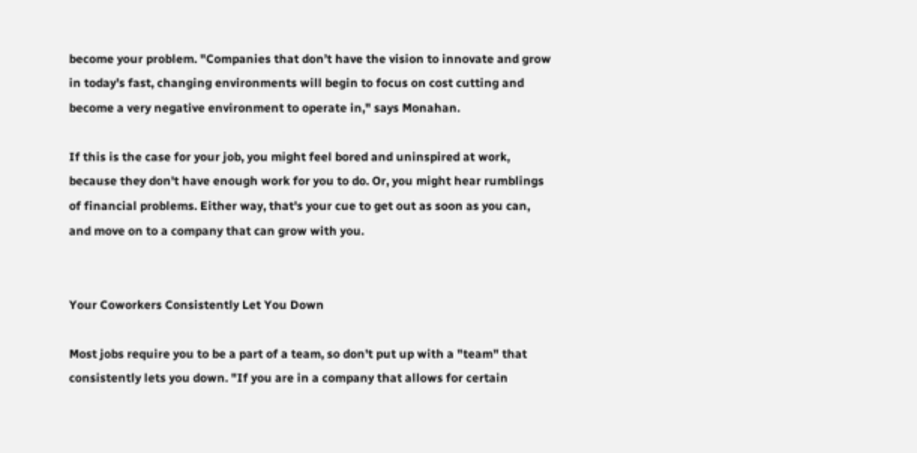become your problem. "Companies that don’t have the vision to innovate and grow in today’s fast, changing environments will begin to focus on cost cutting and become a very negative environment to operate in," says Monahan.

If this is the case for your job, you might feel bored and uninspired at work, because they don't have enough work for you to do. Or, you might hear rumblings of financial problems. Either way, that's your cue to get out as soon as you can, and move on to a company that can grow with you.


Your Coworkers Consistently Let You Down

Most jobs require you to be a part of a team, so don't put up with a "team" that consistently lets you down. "If you are in a company that allows for certain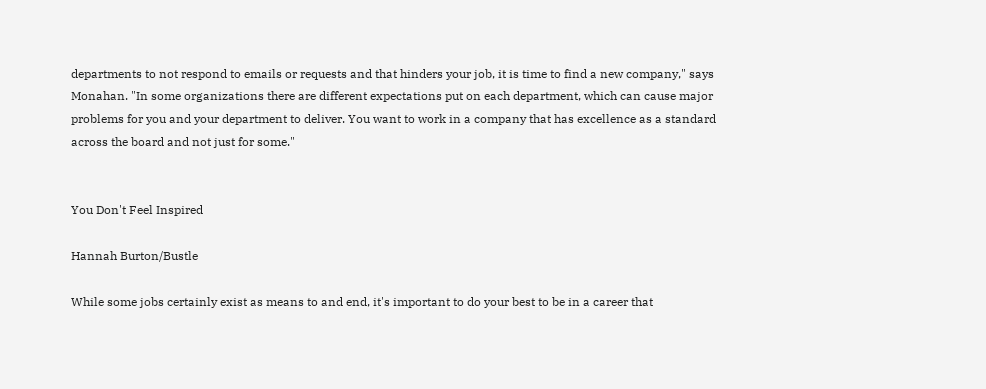departments to not respond to emails or requests and that hinders your job, it is time to find a new company," says Monahan. "In some organizations there are different expectations put on each department, which can cause major problems for you and your department to deliver. You want to work in a company that has excellence as a standard across the board and not just for some."


You Don't Feel Inspired

Hannah Burton/Bustle

While some jobs certainly exist as means to and end, it's important to do your best to be in a career that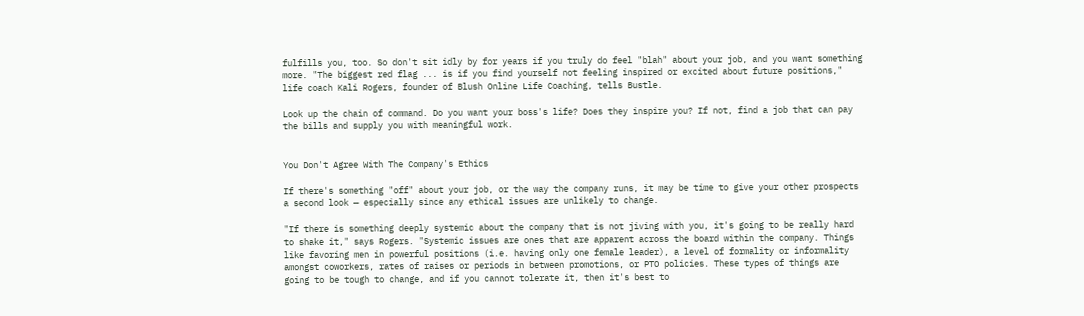fulfills you, too. So don't sit idly by for years if you truly do feel "blah" about your job, and you want something more. "The biggest red flag ... is if you find yourself not feeling inspired or excited about future positions," life coach Kali Rogers, founder of Blush Online Life Coaching, tells Bustle.

Look up the chain of command. Do you want your boss's life? Does they inspire you? If not, find a job that can pay the bills and supply you with meaningful work.


You Don't Agree With The Company's Ethics

If there's something "off" about your job, or the way the company runs, it may be time to give your other prospects a second look — especially since any ethical issues are unlikely to change.

"If there is something deeply systemic about the company that is not jiving with you, it's going to be really hard to shake it," says Rogers. "Systemic issues are ones that are apparent across the board within the company. Things like favoring men in powerful positions (i.e. having only one female leader), a level of formality or informality amongst coworkers, rates of raises or periods in between promotions, or PTO policies. These types of things are going to be tough to change, and if you cannot tolerate it, then it's best to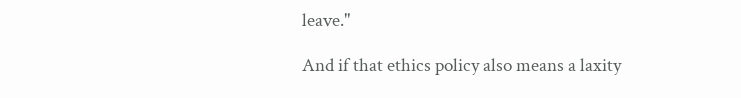leave."

And if that ethics policy also means a laxity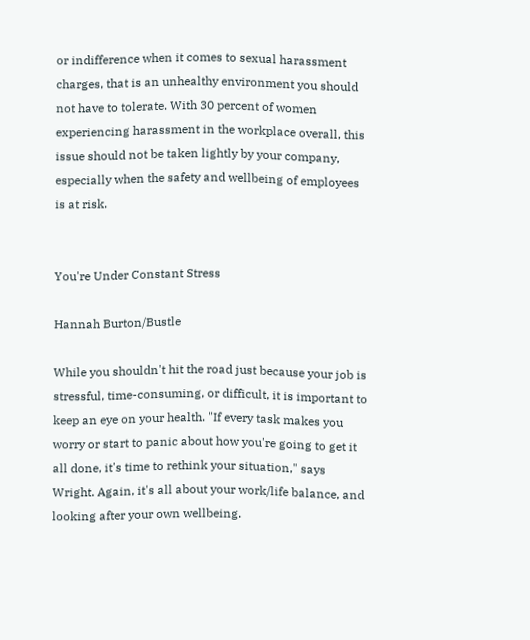or indifference when it comes to sexual harassment charges, that is an unhealthy environment you should not have to tolerate. With 30 percent of women experiencing harassment in the workplace overall, this issue should not be taken lightly by your company, especially when the safety and wellbeing of employees is at risk.


You're Under Constant Stress

Hannah Burton/Bustle

While you shouldn't hit the road just because your job is stressful, time-consuming, or difficult, it is important to keep an eye on your health. "If every task makes you worry or start to panic about how you're going to get it all done, it's time to rethink your situation," says Wright. Again, it's all about your work/life balance, and looking after your own wellbeing.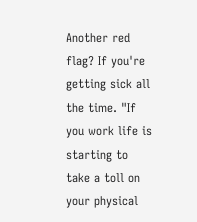Another red flag? If you're getting sick all the time. "If you work life is starting to take a toll on your physical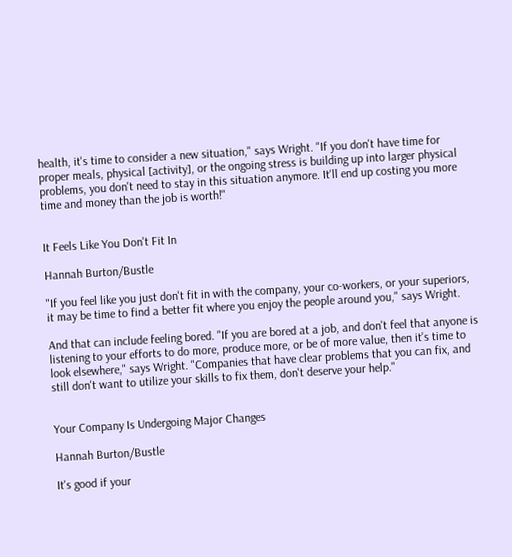health, it's time to consider a new situation," says Wright. "If you don't have time for proper meals, physical [activity], or the ongoing stress is building up into larger physical problems, you don't need to stay in this situation anymore. It'll end up costing you more time and money than the job is worth!"


It Feels Like You Don't Fit In

Hannah Burton/Bustle

"If you feel like you just don't fit in with the company, your co-workers, or your superiors, it may be time to find a better fit where you enjoy the people around you," says Wright.

And that can include feeling bored. "If you are bored at a job, and don't feel that anyone is listening to your efforts to do more, produce more, or be of more value, then it's time to look elsewhere," says Wright. "Companies that have clear problems that you can fix, and still don't want to utilize your skills to fix them, don't deserve your help."


Your Company Is Undergoing Major Changes

Hannah Burton/Bustle

It's good if your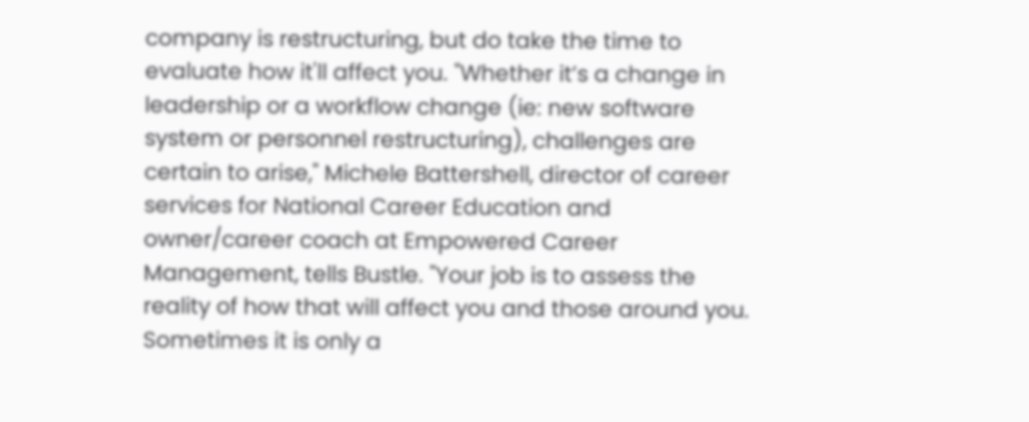company is restructuring, but do take the time to evaluate how it'll affect you. "Whether it’s a change in leadership or a workflow change (ie: new software system or personnel restructuring), challenges are certain to arise," Michele Battershell, director of career services for National Career Education and owner/career coach at Empowered Career Management, tells Bustle. "Your job is to assess the reality of how that will affect you and those around you. Sometimes it is only a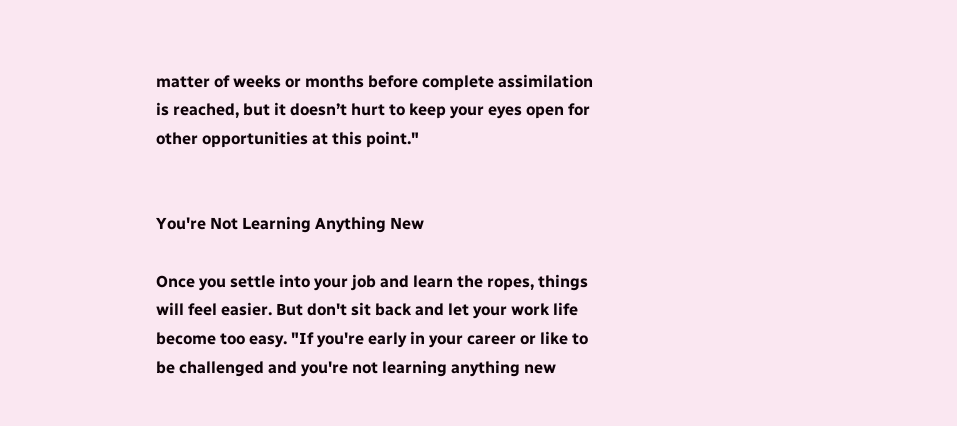matter of weeks or months before complete assimilation is reached, but it doesn’t hurt to keep your eyes open for other opportunities at this point."


You're Not Learning Anything New

Once you settle into your job and learn the ropes, things will feel easier. But don't sit back and let your work life become too easy. "If you're early in your career or like to be challenged and you're not learning anything new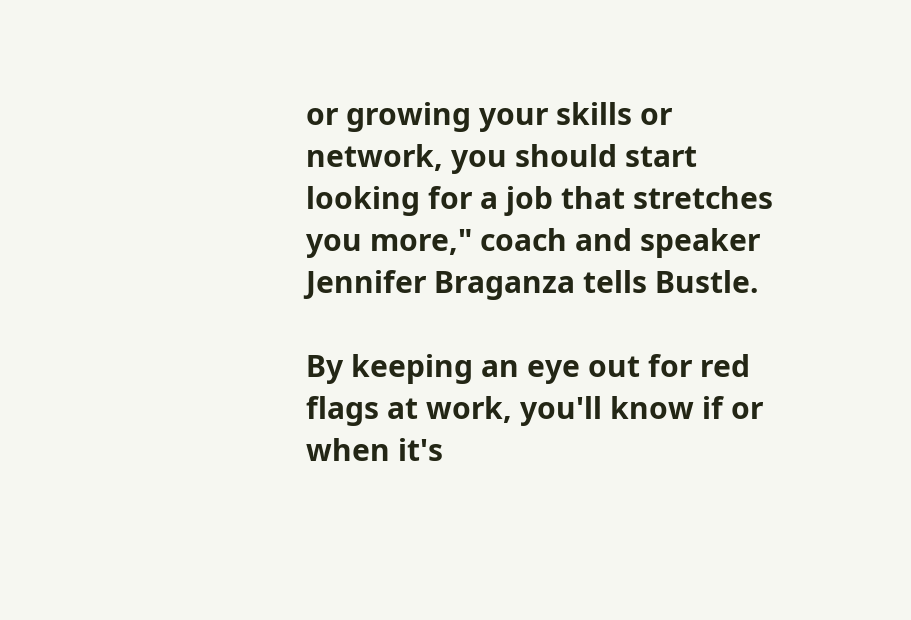or growing your skills or network, you should start looking for a job that stretches you more," coach and speaker Jennifer Braganza tells Bustle.

By keeping an eye out for red flags at work, you'll know if or when it's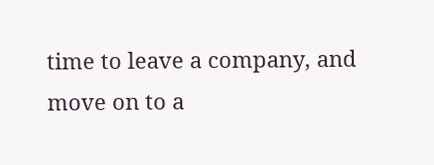time to leave a company, and move on to a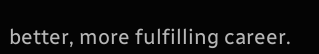better, more fulfilling career.